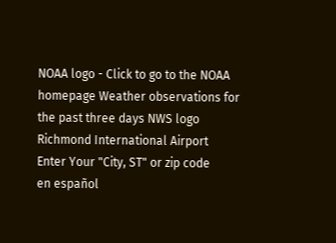NOAA logo - Click to go to the NOAA homepage Weather observations for the past three days NWS logo
Richmond International Airport
Enter Your "City, ST" or zip code
en español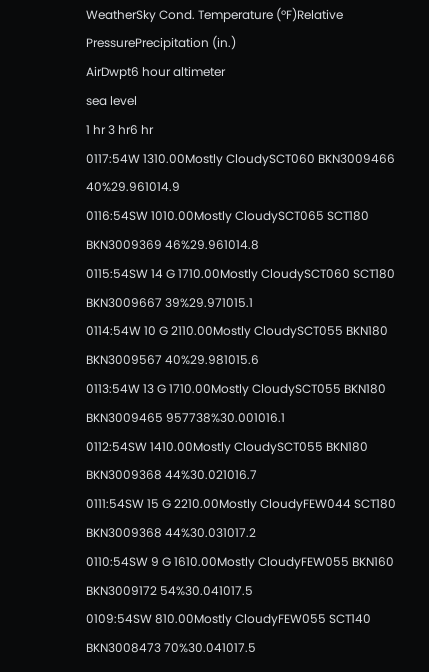WeatherSky Cond. Temperature (ºF)Relative
PressurePrecipitation (in.)
AirDwpt6 hour altimeter
sea level
1 hr 3 hr6 hr
0117:54W 1310.00Mostly CloudySCT060 BKN3009466 40%29.961014.9
0116:54SW 1010.00Mostly CloudySCT065 SCT180 BKN3009369 46%29.961014.8
0115:54SW 14 G 1710.00Mostly CloudySCT060 SCT180 BKN3009667 39%29.971015.1
0114:54W 10 G 2110.00Mostly CloudySCT055 BKN180 BKN3009567 40%29.981015.6
0113:54W 13 G 1710.00Mostly CloudySCT055 BKN180 BKN3009465 957738%30.001016.1
0112:54SW 1410.00Mostly CloudySCT055 BKN180 BKN3009368 44%30.021016.7
0111:54SW 15 G 2210.00Mostly CloudyFEW044 SCT180 BKN3009368 44%30.031017.2
0110:54SW 9 G 1610.00Mostly CloudyFEW055 BKN160 BKN3009172 54%30.041017.5
0109:54SW 810.00Mostly CloudyFEW055 SCT140 BKN3008473 70%30.041017.5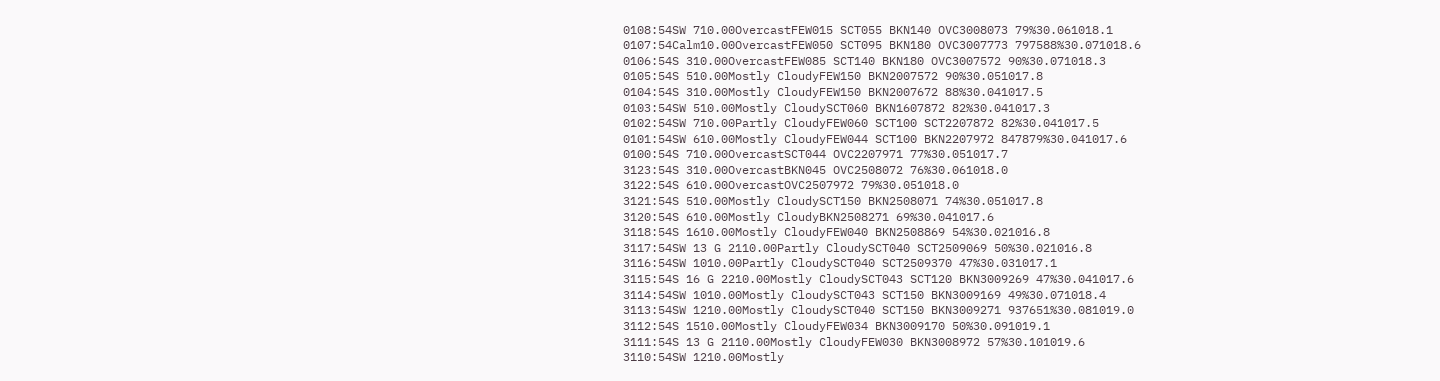0108:54SW 710.00OvercastFEW015 SCT055 BKN140 OVC3008073 79%30.061018.1
0107:54Calm10.00OvercastFEW050 SCT095 BKN180 OVC3007773 797588%30.071018.6
0106:54S 310.00OvercastFEW085 SCT140 BKN180 OVC3007572 90%30.071018.3
0105:54S 510.00Mostly CloudyFEW150 BKN2007572 90%30.051017.8
0104:54S 310.00Mostly CloudyFEW150 BKN2007672 88%30.041017.5
0103:54SW 510.00Mostly CloudySCT060 BKN1607872 82%30.041017.3
0102:54SW 710.00Partly CloudyFEW060 SCT100 SCT2207872 82%30.041017.5
0101:54SW 610.00Mostly CloudyFEW044 SCT100 BKN2207972 847879%30.041017.6
0100:54S 710.00OvercastSCT044 OVC2207971 77%30.051017.7
3123:54S 310.00OvercastBKN045 OVC2508072 76%30.061018.0
3122:54S 610.00OvercastOVC2507972 79%30.051018.0
3121:54S 510.00Mostly CloudySCT150 BKN2508071 74%30.051017.8
3120:54S 610.00Mostly CloudyBKN2508271 69%30.041017.6
3118:54S 1610.00Mostly CloudyFEW040 BKN2508869 54%30.021016.8
3117:54SW 13 G 2110.00Partly CloudySCT040 SCT2509069 50%30.021016.8
3116:54SW 1010.00Partly CloudySCT040 SCT2509370 47%30.031017.1
3115:54S 16 G 2210.00Mostly CloudySCT043 SCT120 BKN3009269 47%30.041017.6
3114:54SW 1010.00Mostly CloudySCT043 SCT150 BKN3009169 49%30.071018.4
3113:54SW 1210.00Mostly CloudySCT040 SCT150 BKN3009271 937651%30.081019.0
3112:54S 1510.00Mostly CloudyFEW034 BKN3009170 50%30.091019.1
3111:54S 13 G 2110.00Mostly CloudyFEW030 BKN3008972 57%30.101019.6
3110:54SW 1210.00Mostly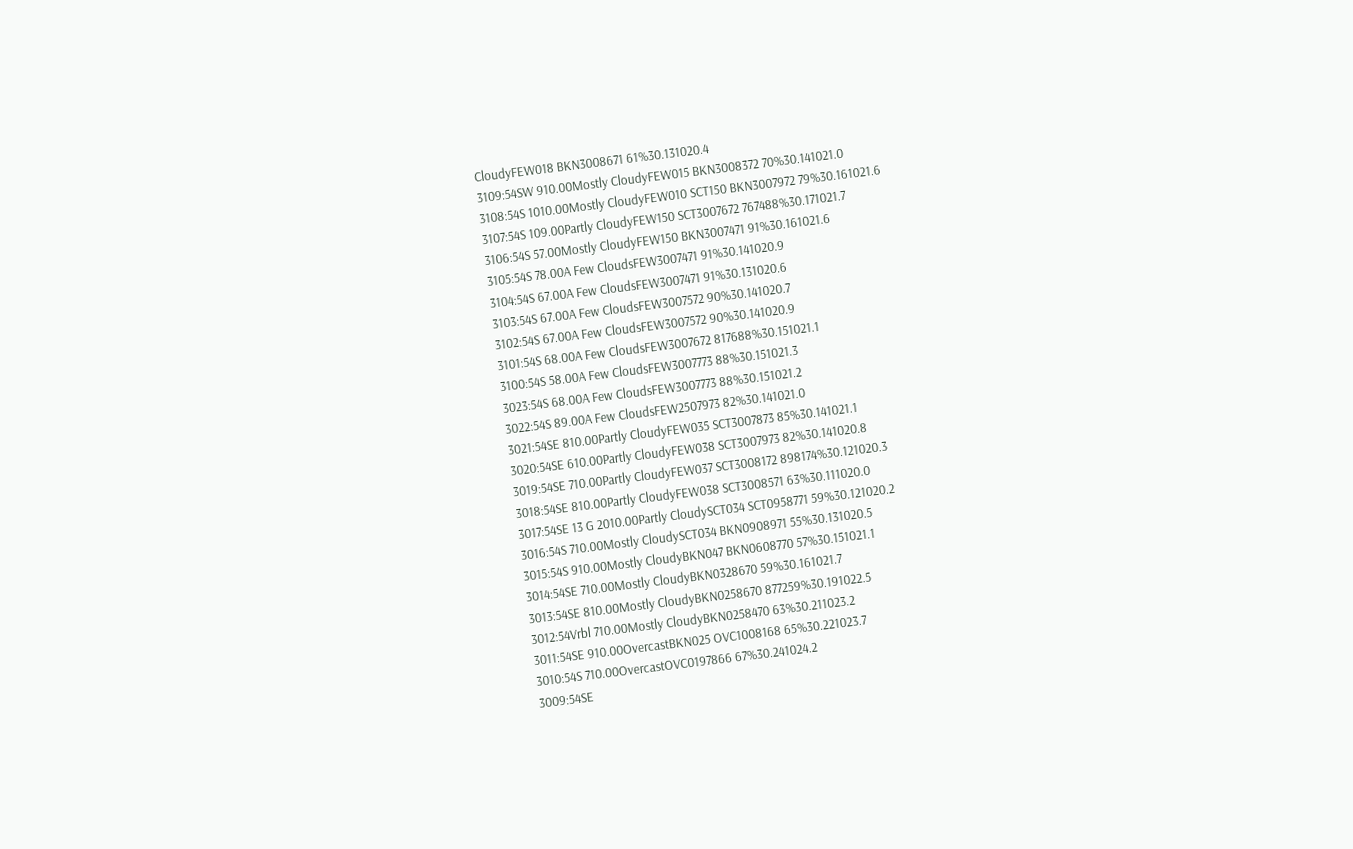CloudyFEW018 BKN3008671 61%30.131020.4
3109:54SW 910.00Mostly CloudyFEW015 BKN3008372 70%30.141021.0
3108:54S 1010.00Mostly CloudyFEW010 SCT150 BKN3007972 79%30.161021.6
3107:54S 109.00Partly CloudyFEW150 SCT3007672 767488%30.171021.7
3106:54S 57.00Mostly CloudyFEW150 BKN3007471 91%30.161021.6
3105:54S 78.00A Few CloudsFEW3007471 91%30.141020.9
3104:54S 67.00A Few CloudsFEW3007471 91%30.131020.6
3103:54S 67.00A Few CloudsFEW3007572 90%30.141020.7
3102:54S 67.00A Few CloudsFEW3007572 90%30.141020.9
3101:54S 68.00A Few CloudsFEW3007672 817688%30.151021.1
3100:54S 58.00A Few CloudsFEW3007773 88%30.151021.3
3023:54S 68.00A Few CloudsFEW3007773 88%30.151021.2
3022:54S 89.00A Few CloudsFEW2507973 82%30.141021.0
3021:54SE 810.00Partly CloudyFEW035 SCT3007873 85%30.141021.1
3020:54SE 610.00Partly CloudyFEW038 SCT3007973 82%30.141020.8
3019:54SE 710.00Partly CloudyFEW037 SCT3008172 898174%30.121020.3
3018:54SE 810.00Partly CloudyFEW038 SCT3008571 63%30.111020.0
3017:54SE 13 G 2010.00Partly CloudySCT034 SCT0958771 59%30.121020.2
3016:54S 710.00Mostly CloudySCT034 BKN0908971 55%30.131020.5
3015:54S 910.00Mostly CloudyBKN047 BKN0608770 57%30.151021.1
3014:54SE 710.00Mostly CloudyBKN0328670 59%30.161021.7
3013:54SE 810.00Mostly CloudyBKN0258670 877259%30.191022.5
3012:54Vrbl 710.00Mostly CloudyBKN0258470 63%30.211023.2
3011:54SE 910.00OvercastBKN025 OVC1008168 65%30.221023.7
3010:54S 710.00OvercastOVC0197866 67%30.241024.2
3009:54SE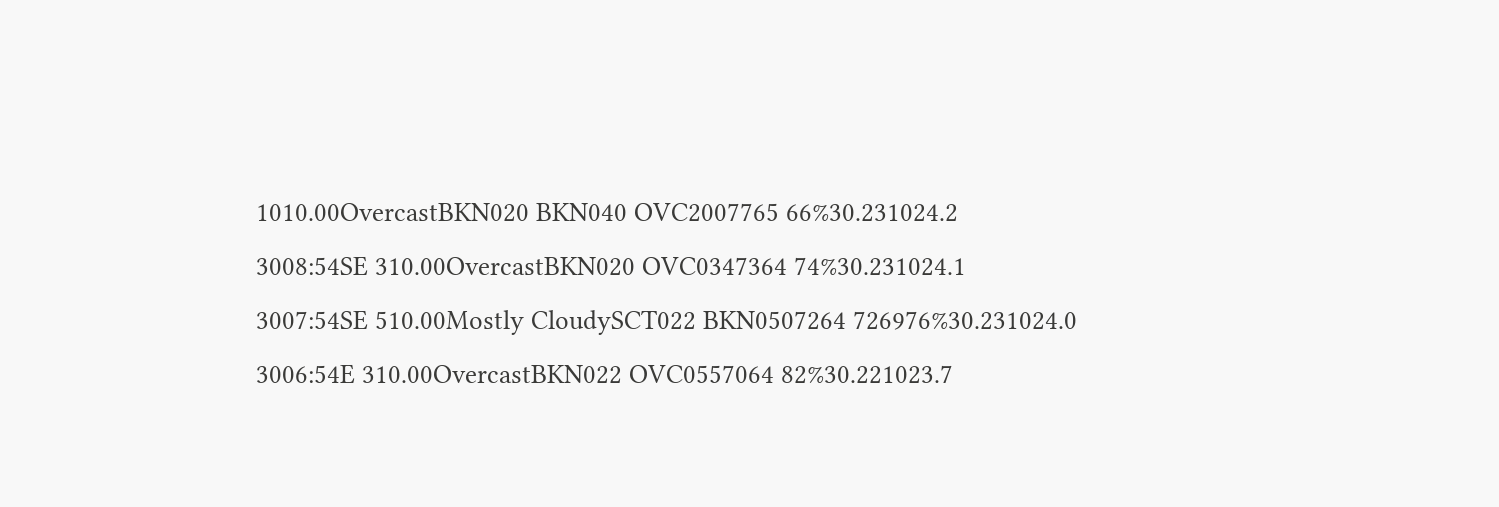1010.00OvercastBKN020 BKN040 OVC2007765 66%30.231024.2
3008:54SE 310.00OvercastBKN020 OVC0347364 74%30.231024.1
3007:54SE 510.00Mostly CloudySCT022 BKN0507264 726976%30.231024.0
3006:54E 310.00OvercastBKN022 OVC0557064 82%30.221023.7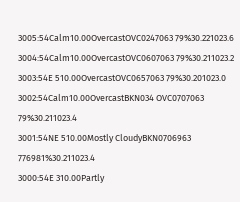3005:54Calm10.00OvercastOVC0247063 79%30.221023.6
3004:54Calm10.00OvercastOVC0607063 79%30.211023.2
3003:54E 510.00OvercastOVC0657063 79%30.201023.0
3002:54Calm10.00OvercastBKN034 OVC0707063 79%30.211023.4
3001:54NE 510.00Mostly CloudyBKN0706963 776981%30.211023.4
3000:54E 310.00Partly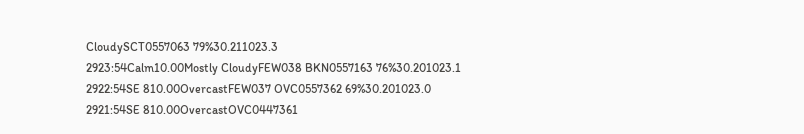CloudySCT0557063 79%30.211023.3
2923:54Calm10.00Mostly CloudyFEW038 BKN0557163 76%30.201023.1
2922:54SE 810.00OvercastFEW037 OVC0557362 69%30.201023.0
2921:54SE 810.00OvercastOVC0447361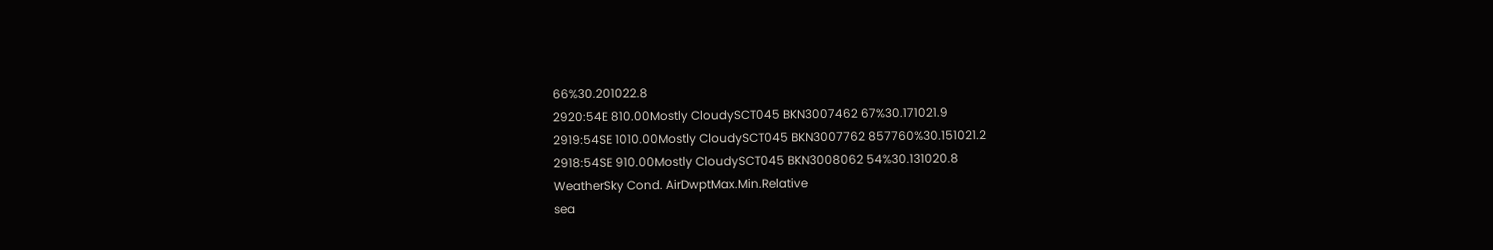66%30.201022.8
2920:54E 810.00Mostly CloudySCT045 BKN3007462 67%30.171021.9
2919:54SE 1010.00Mostly CloudySCT045 BKN3007762 857760%30.151021.2
2918:54SE 910.00Mostly CloudySCT045 BKN3008062 54%30.131020.8
WeatherSky Cond. AirDwptMax.Min.Relative
sea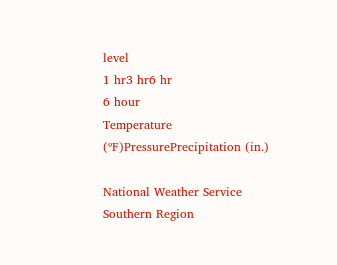level
1 hr3 hr6 hr
6 hour
Temperature (ºF)PressurePrecipitation (in.)

National Weather Service
Southern Region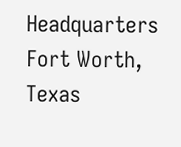Headquarters
Fort Worth, Texas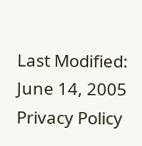Last Modified: June 14, 2005
Privacy Policy